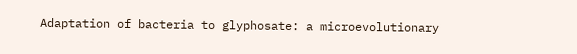Adaptation of bacteria to glyphosate: a microevolutionary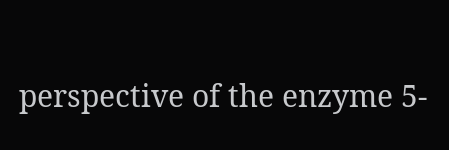perspective of the enzyme 5-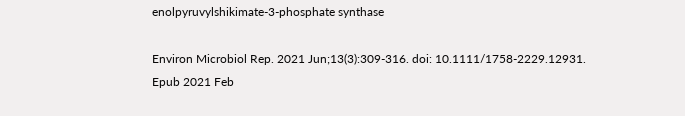enolpyruvylshikimate-3-phosphate synthase

Environ Microbiol Rep. 2021 Jun;13(3):309-316. doi: 10.1111/1758-2229.12931. Epub 2021 Feb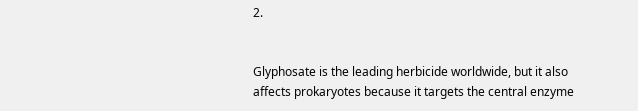2.


Glyphosate is the leading herbicide worldwide, but it also affects prokaryotes because it targets the central enzyme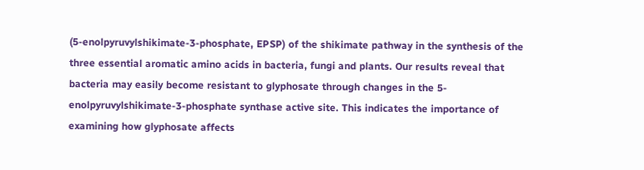(5-enolpyruvylshikimate-3-phosphate, EPSP) of the shikimate pathway in the synthesis of the three essential aromatic amino acids in bacteria, fungi and plants. Our results reveal that bacteria may easily become resistant to glyphosate through changes in the 5-enolpyruvylshikimate-3-phosphate synthase active site. This indicates the importance of examining how glyphosate affects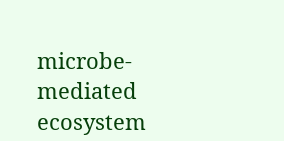microbe-mediated ecosystem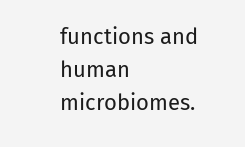functions and human microbiomes.